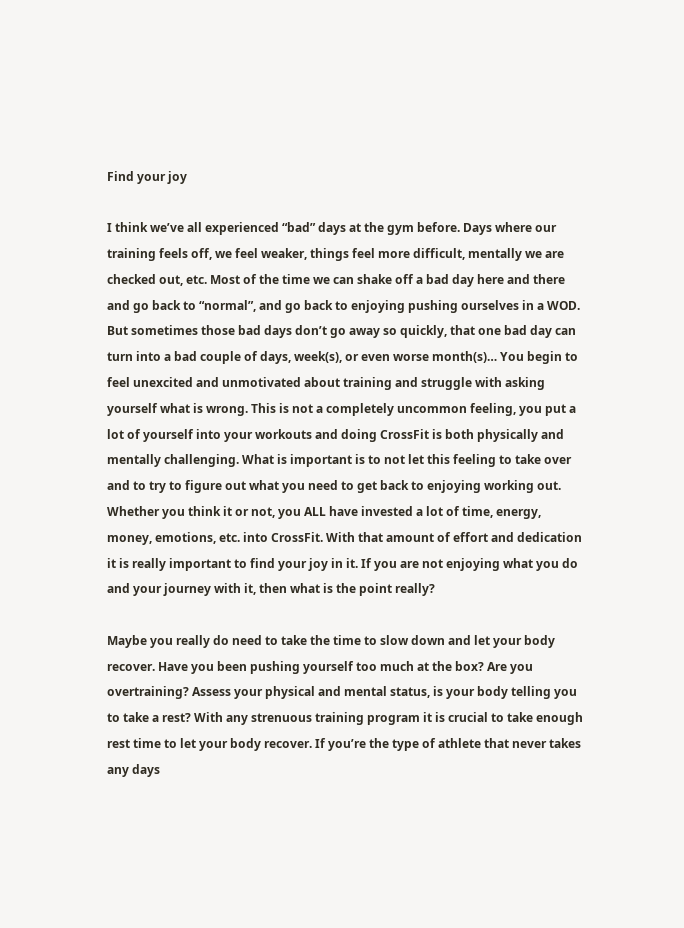Find your joy

I think we’ve all experienced “bad” days at the gym before. Days where our training feels off, we feel weaker, things feel more difficult, mentally we are checked out, etc. Most of the time we can shake off a bad day here and there and go back to “normal”, and go back to enjoying pushing ourselves in a WOD. But sometimes those bad days don’t go away so quickly, that one bad day can turn into a bad couple of days, week(s), or even worse month(s)… You begin to feel unexcited and unmotivated about training and struggle with asking yourself what is wrong. This is not a completely uncommon feeling, you put a lot of yourself into your workouts and doing CrossFit is both physically and mentally challenging. What is important is to not let this feeling to take over and to try to figure out what you need to get back to enjoying working out. Whether you think it or not, you ALL have invested a lot of time, energy, money, emotions, etc. into CrossFit. With that amount of effort and dedication it is really important to find your joy in it. If you are not enjoying what you do and your journey with it, then what is the point really?

Maybe you really do need to take the time to slow down and let your body recover. Have you been pushing yourself too much at the box? Are you overtraining? Assess your physical and mental status, is your body telling you to take a rest? With any strenuous training program it is crucial to take enough rest time to let your body recover. If you’re the type of athlete that never takes any days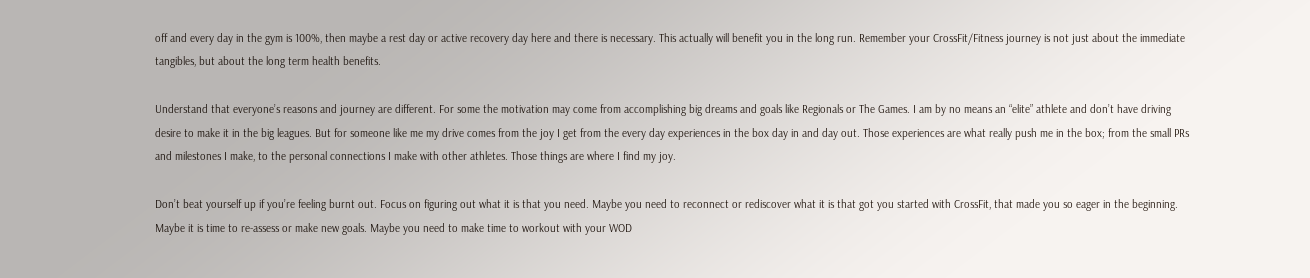off and every day in the gym is 100%, then maybe a rest day or active recovery day here and there is necessary. This actually will benefit you in the long run. Remember your CrossFit/Fitness journey is not just about the immediate tangibles, but about the long term health benefits.

Understand that everyone’s reasons and journey are different. For some the motivation may come from accomplishing big dreams and goals like Regionals or The Games. I am by no means an “elite” athlete and don’t have driving desire to make it in the big leagues. But for someone like me my drive comes from the joy I get from the every day experiences in the box day in and day out. Those experiences are what really push me in the box; from the small PRs and milestones I make, to the personal connections I make with other athletes. Those things are where I find my joy.

Don’t beat yourself up if you’re feeling burnt out. Focus on figuring out what it is that you need. Maybe you need to reconnect or rediscover what it is that got you started with CrossFit, that made you so eager in the beginning. Maybe it is time to re-assess or make new goals. Maybe you need to make time to workout with your WOD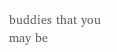buddies that you may be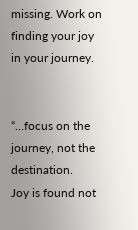missing. Work on finding your joy in your journey.


“…focus on the journey, not the destination.
Joy is found not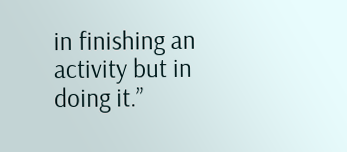in finishing an activity but in doing it.”